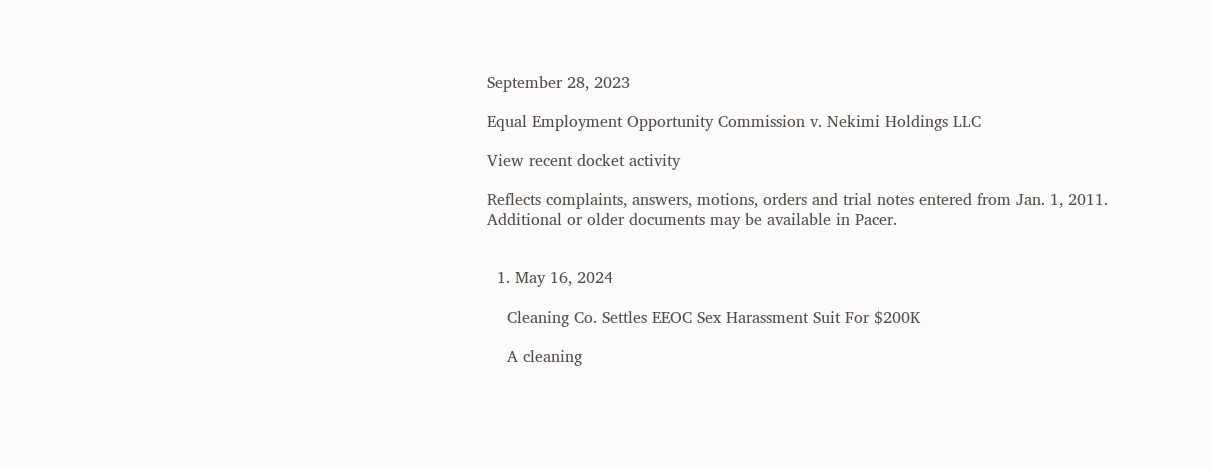September 28, 2023

Equal Employment Opportunity Commission v. Nekimi Holdings LLC

View recent docket activity

Reflects complaints, answers, motions, orders and trial notes entered from Jan. 1, 2011.
Additional or older documents may be available in Pacer.


  1. May 16, 2024

    Cleaning Co. Settles EEOC Sex Harassment Suit For $200K

    A cleaning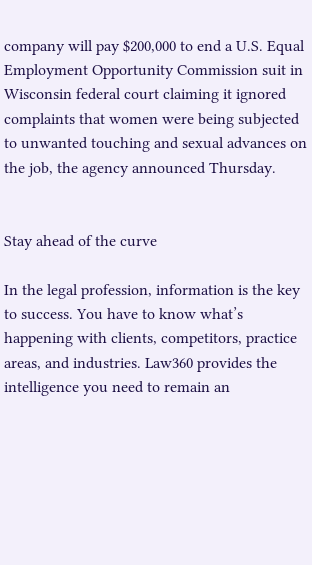company will pay $200,000 to end a U.S. Equal Employment Opportunity Commission suit in Wisconsin federal court claiming it ignored complaints that women were being subjected to unwanted touching and sexual advances on the job, the agency announced Thursday.


Stay ahead of the curve

In the legal profession, information is the key to success. You have to know what’s happening with clients, competitors, practice areas, and industries. Law360 provides the intelligence you need to remain an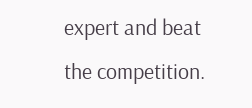expert and beat the competition.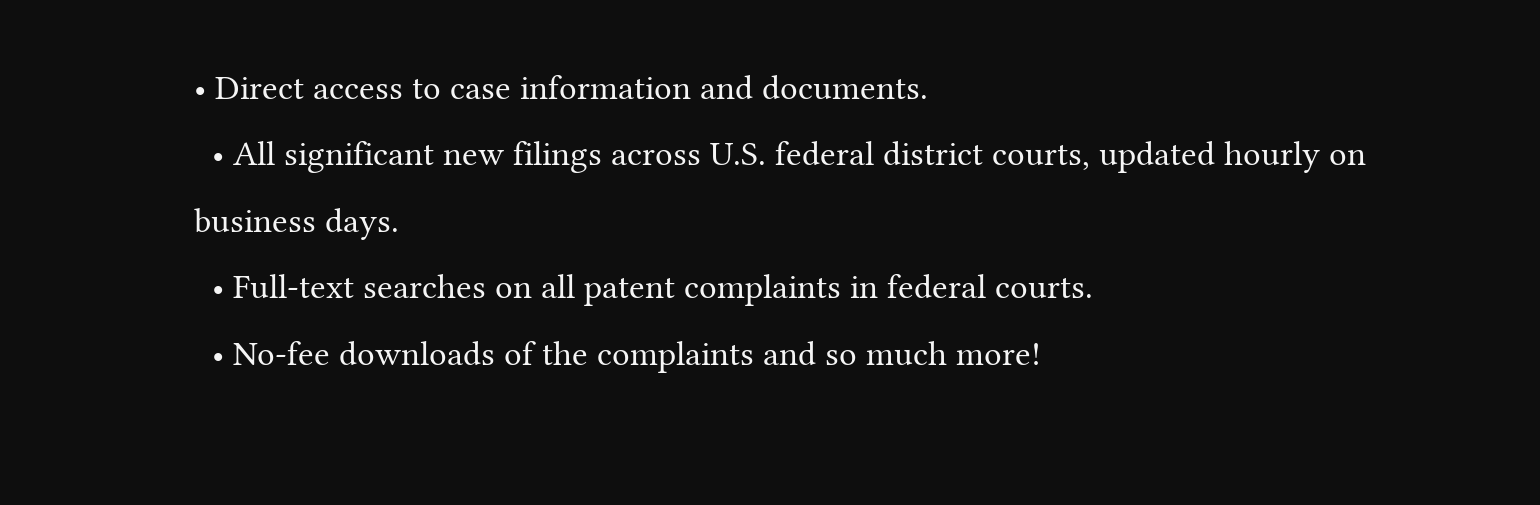• Direct access to case information and documents.
  • All significant new filings across U.S. federal district courts, updated hourly on business days.
  • Full-text searches on all patent complaints in federal courts.
  • No-fee downloads of the complaints and so much more!